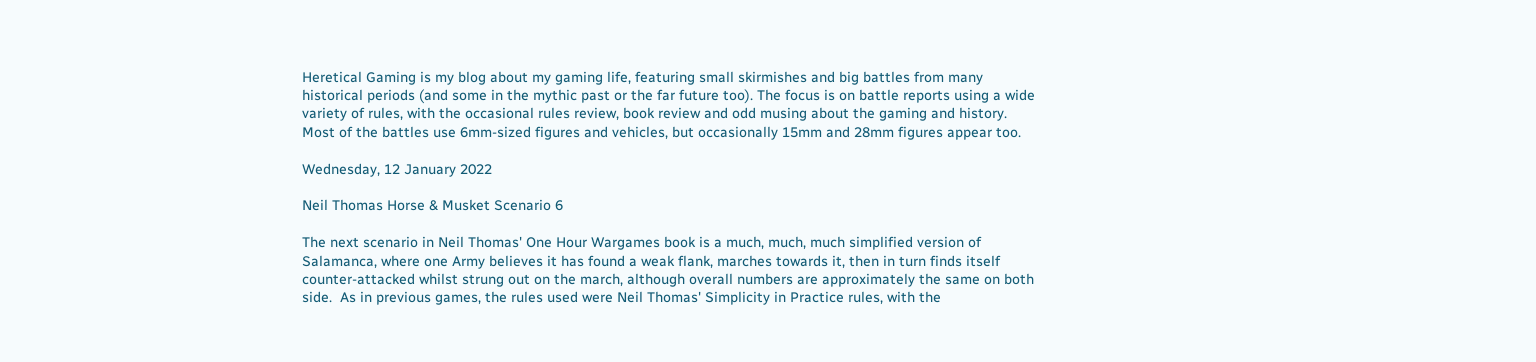Heretical Gaming is my blog about my gaming life, featuring small skirmishes and big battles from many historical periods (and some in the mythic past or the far future too). The focus is on battle reports using a wide variety of rules, with the occasional rules review, book review and odd musing about the gaming and history. Most of the battles use 6mm-sized figures and vehicles, but occasionally 15mm and 28mm figures appear too.

Wednesday, 12 January 2022

Neil Thomas Horse & Musket Scenario 6

The next scenario in Neil Thomas' One Hour Wargames book is a much, much, much simplified version of Salamanca, where one Army believes it has found a weak flank, marches towards it, then in turn finds itself counter-attacked whilst strung out on the march, although overall numbers are approximately the same on both side.  As in previous games, the rules used were Neil Thomas' Simplicity in Practice rules, with the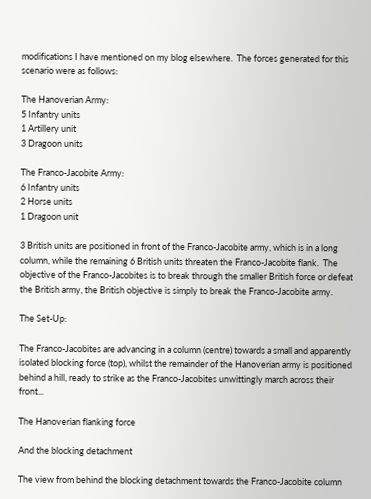modifications I have mentioned on my blog elsewhere.  The forces generated for this scenario were as follows:

The Hanoverian Army:
5 Infantry units
1 Artillery unit
3 Dragoon units

The Franco-Jacobite Army:
6 Infantry units
2 Horse units
1 Dragoon unit

3 British units are positioned in front of the Franco-Jacobite army, which is in a long column, while the remaining 6 British units threaten the Franco-Jacobite flank.  The objective of the Franco-Jacobites is to break through the smaller British force or defeat the British army, the British objective is simply to break the Franco-Jacobite army.

The Set-Up:

The Franco-Jacobites are advancing in a column (centre) towards a small and apparently isolated blocking force (top), whilst the remainder of the Hanoverian army is positioned behind a hill, ready to strike as the Franco-Jacobites unwittingly march across their front...

The Hanoverian flanking force

And the blocking detachment

The view from behind the blocking detachment towards the Franco-Jacobite column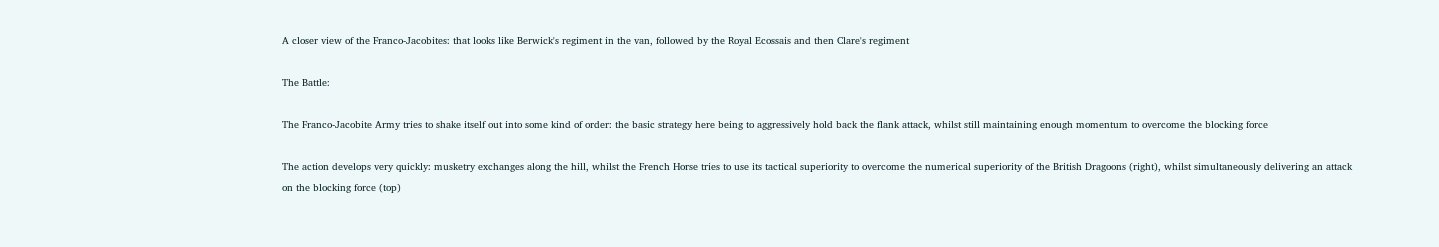A closer view of the Franco-Jacobites: that looks like Berwick's regiment in the van, followed by the Royal Ecossais and then Clare's regiment

The Battle:

The Franco-Jacobite Army tries to shake itself out into some kind of order: the basic strategy here being to aggressively hold back the flank attack, whilst still maintaining enough momentum to overcome the blocking force

The action develops very quickly: musketry exchanges along the hill, whilst the French Horse tries to use its tactical superiority to overcome the numerical superiority of the British Dragoons (right), whilst simultaneously delivering an attack on the blocking force (top)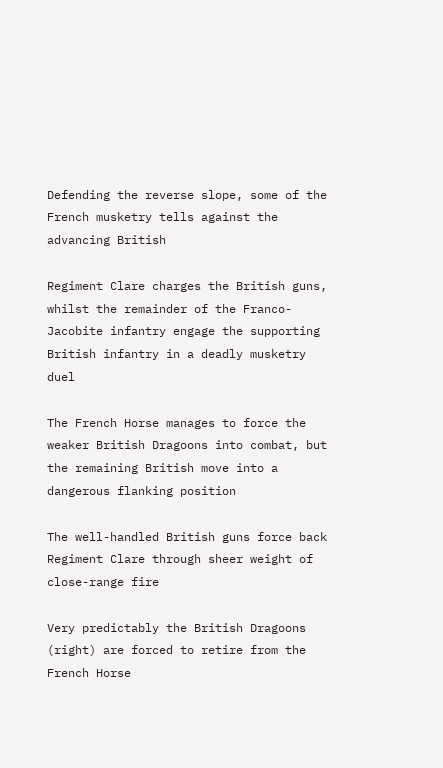Defending the reverse slope, some of the French musketry tells against the advancing British

Regiment Clare charges the British guns, whilst the remainder of the Franco-Jacobite infantry engage the supporting British infantry in a deadly musketry duel

The French Horse manages to force the weaker British Dragoons into combat, but the remaining British move into a dangerous flanking position

The well-handled British guns force back Regiment Clare through sheer weight of close-range fire

Very predictably the British Dragoons (right) are forced to retire from the French Horse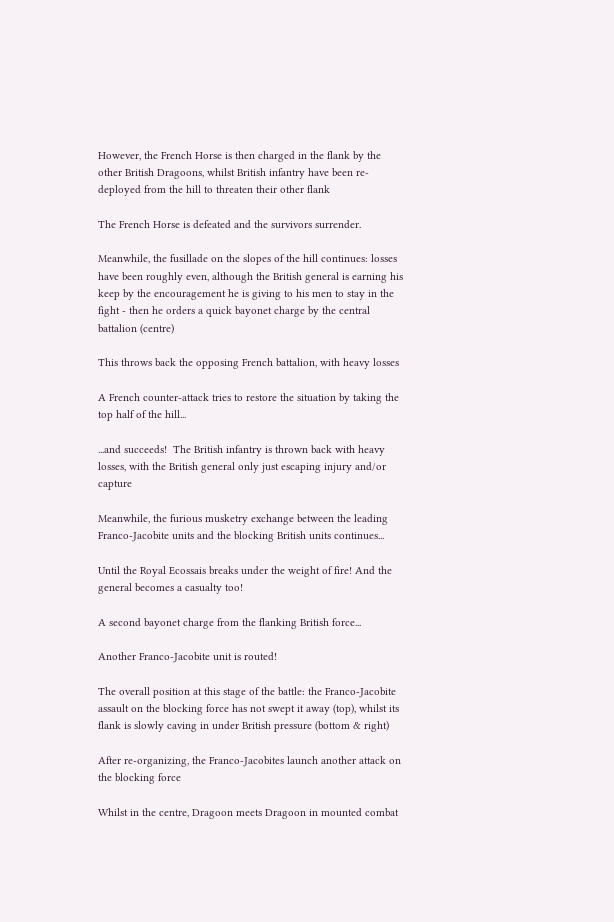However, the French Horse is then charged in the flank by the other British Dragoons, whilst British infantry have been re-deployed from the hill to threaten their other flank

The French Horse is defeated and the survivors surrender.

Meanwhile, the fusillade on the slopes of the hill continues: losses have been roughly even, although the British general is earning his keep by the encouragement he is giving to his men to stay in the fight - then he orders a quick bayonet charge by the central battalion (centre)

This throws back the opposing French battalion, with heavy losses

A French counter-attack tries to restore the situation by taking the top half of the hill...

...and succeeds!  The British infantry is thrown back with heavy losses, with the British general only just escaping injury and/or capture

Meanwhile, the furious musketry exchange between the leading Franco-Jacobite units and the blocking British units continues...

Until the Royal Ecossais breaks under the weight of fire! And the general becomes a casualty too!

A second bayonet charge from the flanking British force...

Another Franco-Jacobite unit is routed!

The overall position at this stage of the battle: the Franco-Jacobite assault on the blocking force has not swept it away (top), whilst its flank is slowly caving in under British pressure (bottom & right)

After re-organizing, the Franco-Jacobites launch another attack on the blocking force

Whilst in the centre, Dragoon meets Dragoon in mounted combat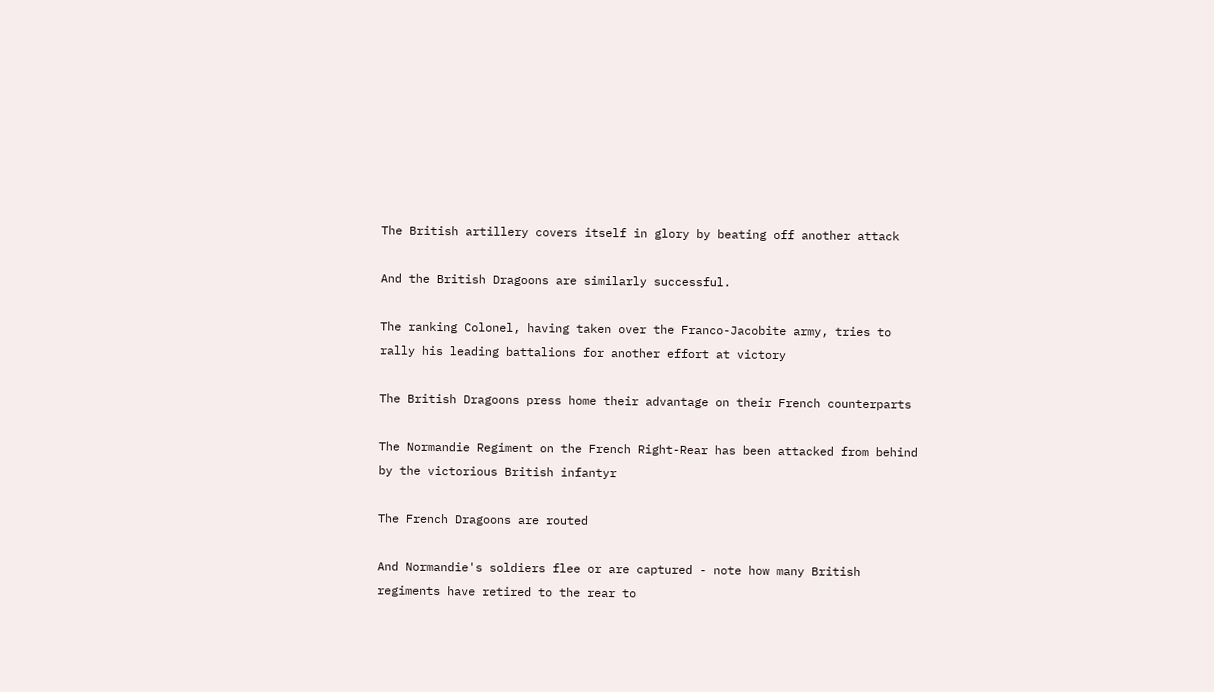The British artillery covers itself in glory by beating off another attack

And the British Dragoons are similarly successful.

The ranking Colonel, having taken over the Franco-Jacobite army, tries to rally his leading battalions for another effort at victory

The British Dragoons press home their advantage on their French counterparts

The Normandie Regiment on the French Right-Rear has been attacked from behind by the victorious British infantyr

The French Dragoons are routed

And Normandie's soldiers flee or are captured - note how many British regiments have retired to the rear to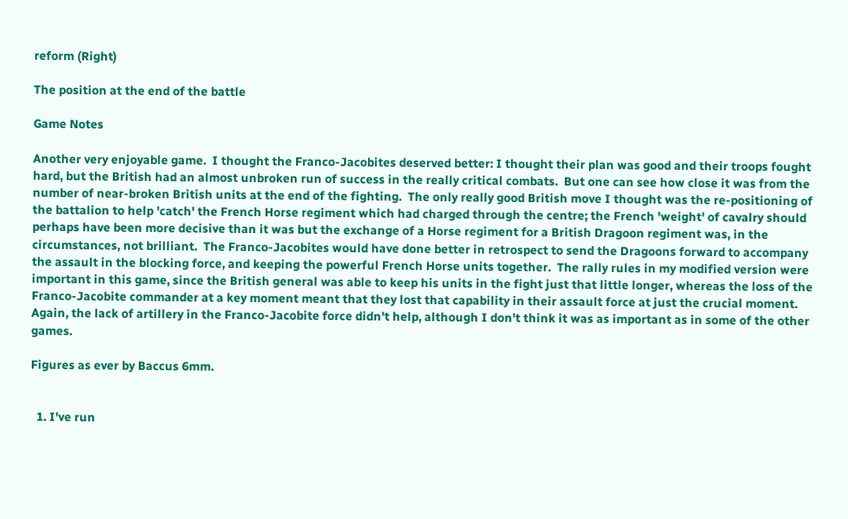reform (Right)

The position at the end of the battle

Game Notes

Another very enjoyable game.  I thought the Franco-Jacobites deserved better: I thought their plan was good and their troops fought hard, but the British had an almost unbroken run of success in the really critical combats.  But one can see how close it was from the number of near-broken British units at the end of the fighting.  The only really good British move I thought was the re-positioning of the battalion to help 'catch' the French Horse regiment which had charged through the centre; the French 'weight' of cavalry should perhaps have been more decisive than it was but the exchange of a Horse regiment for a British Dragoon regiment was, in the circumstances, not brilliant.  The Franco-Jacobites would have done better in retrospect to send the Dragoons forward to accompany the assault in the blocking force, and keeping the powerful French Horse units together.  The rally rules in my modified version were important in this game, since the British general was able to keep his units in the fight just that little longer, whereas the loss of the Franco-Jacobite commander at a key moment meant that they lost that capability in their assault force at just the crucial moment. Again, the lack of artillery in the Franco-Jacobite force didn't help, although I don't think it was as important as in some of the other games.

Figures as ever by Baccus 6mm.


  1. I've run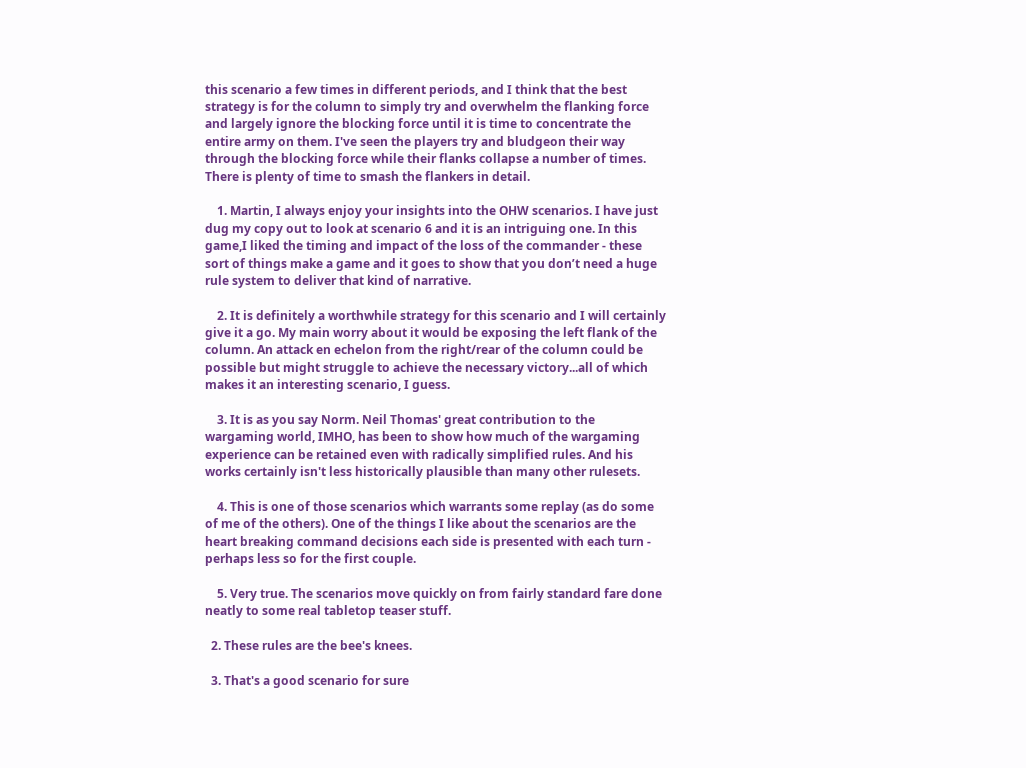this scenario a few times in different periods, and I think that the best strategy is for the column to simply try and overwhelm the flanking force and largely ignore the blocking force until it is time to concentrate the entire army on them. I've seen the players try and bludgeon their way through the blocking force while their flanks collapse a number of times. There is plenty of time to smash the flankers in detail.

    1. Martin, I always enjoy your insights into the OHW scenarios. I have just dug my copy out to look at scenario 6 and it is an intriguing one. In this game,I liked the timing and impact of the loss of the commander - these sort of things make a game and it goes to show that you don’t need a huge rule system to deliver that kind of narrative.

    2. It is definitely a worthwhile strategy for this scenario and I will certainly give it a go. My main worry about it would be exposing the left flank of the column. An attack en echelon from the right/rear of the column could be possible but might struggle to achieve the necessary victory...all of which makes it an interesting scenario, I guess.

    3. It is as you say Norm. Neil Thomas' great contribution to the wargaming world, IMHO, has been to show how much of the wargaming experience can be retained even with radically simplified rules. And his works certainly isn't less historically plausible than many other rulesets.

    4. This is one of those scenarios which warrants some replay (as do some of me of the others). One of the things I like about the scenarios are the heart breaking command decisions each side is presented with each turn - perhaps less so for the first couple.

    5. Very true. The scenarios move quickly on from fairly standard fare done neatly to some real tabletop teaser stuff.

  2. These rules are the bee's knees.

  3. That's a good scenario for sure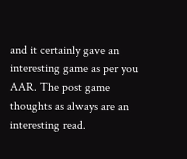and it certainly gave an interesting game as per you AAR. The post game thoughts as always are an interesting read.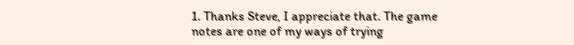1. Thanks Steve, I appreciate that. The game notes are one of my ways of trying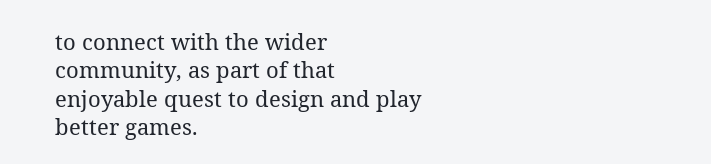to connect with the wider community, as part of that enjoyable quest to design and play better games.